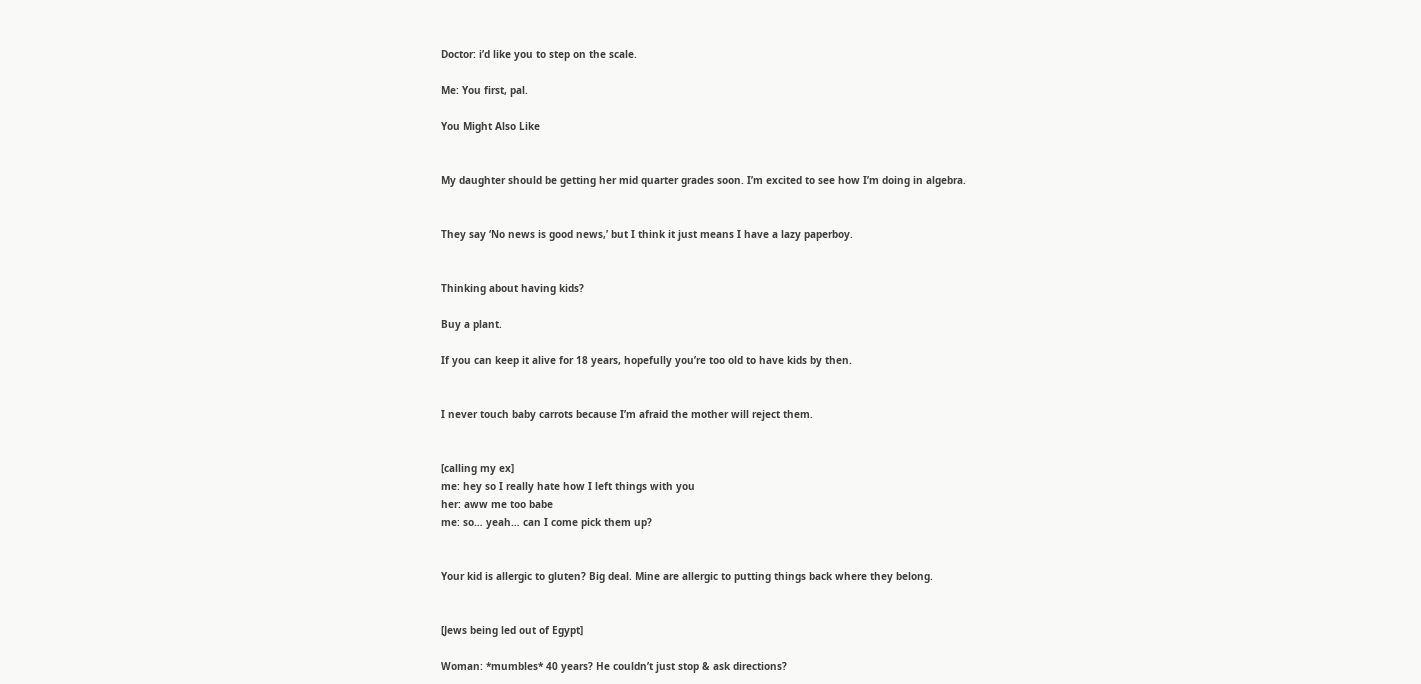Doctor: i’d like you to step on the scale.

Me: You first, pal.

You Might Also Like


My daughter should be getting her mid quarter grades soon. I’m excited to see how I’m doing in algebra.


They say ‘No news is good news,’ but I think it just means I have a lazy paperboy.


Thinking about having kids?

Buy a plant.

If you can keep it alive for 18 years, hopefully you’re too old to have kids by then.


I never touch baby carrots because I’m afraid the mother will reject them.


[calling my ex]
me: hey so I really hate how I left things with you
her: aww me too babe
me: so… yeah… can I come pick them up?


Your kid is allergic to gluten? Big deal. Mine are allergic to putting things back where they belong.


[Jews being led out of Egypt]

Woman: *mumbles* 40 years? He couldn’t just stop & ask directions?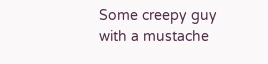Some creepy guy with a mustache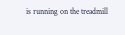is running on the treadmill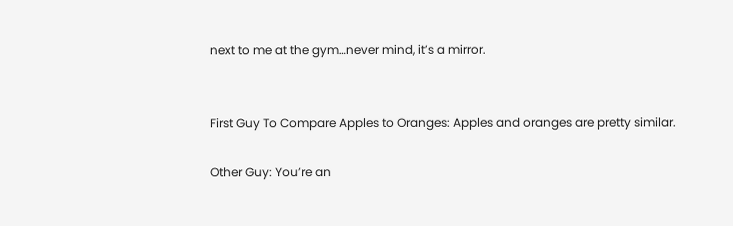next to me at the gym…never mind, it’s a mirror.


First Guy To Compare Apples to Oranges: Apples and oranges are pretty similar.

Other Guy: You’re an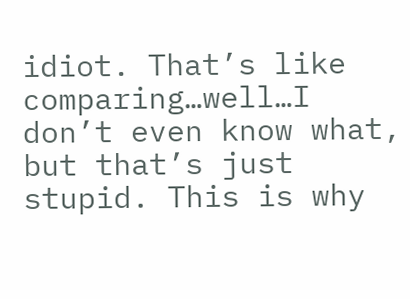idiot. That’s like comparing…well…I don’t even know what, but that’s just stupid. This is why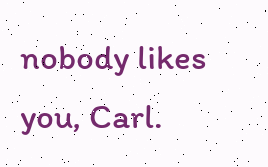nobody likes you, Carl.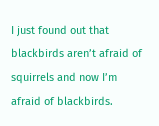I just found out that blackbirds aren’t afraid of squirrels and now I’m afraid of blackbirds.